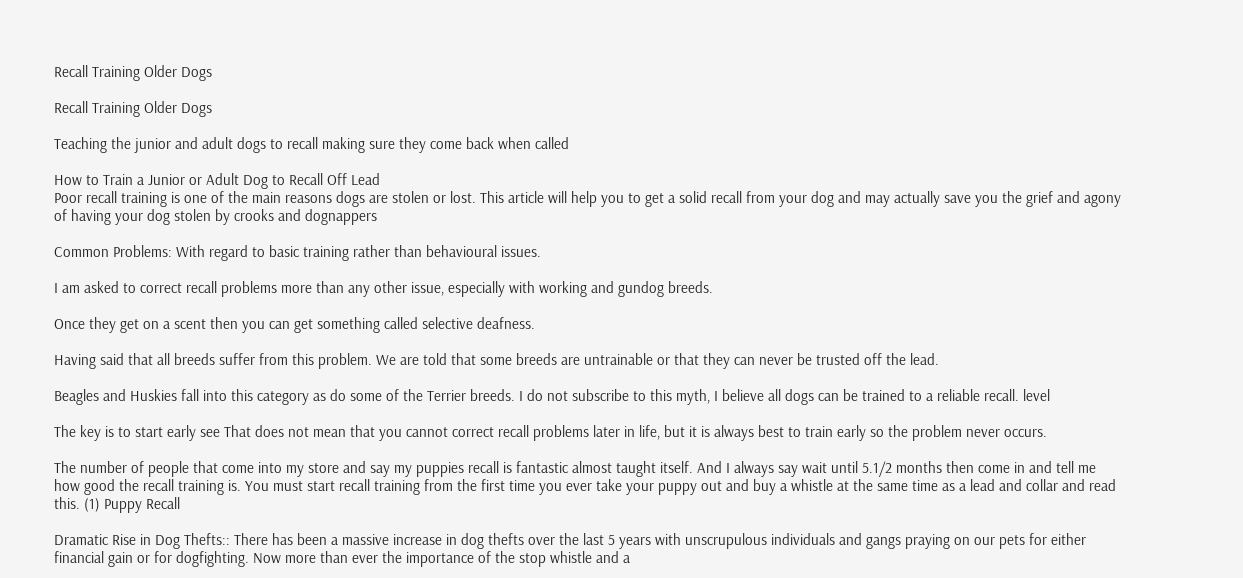Recall Training Older Dogs

Recall Training Older Dogs

Teaching the junior and adult dogs to recall making sure they come back when called

How to Train a Junior or Adult Dog to Recall Off Lead
Poor recall training is one of the main reasons dogs are stolen or lost. This article will help you to get a solid recall from your dog and may actually save you the grief and agony of having your dog stolen by crooks and dognappers

Common Problems: With regard to basic training rather than behavioural issues.

I am asked to correct recall problems more than any other issue, especially with working and gundog breeds.

Once they get on a scent then you can get something called selective deafness.

Having said that all breeds suffer from this problem. We are told that some breeds are untrainable or that they can never be trusted off the lead.

Beagles and Huskies fall into this category as do some of the Terrier breeds. I do not subscribe to this myth, I believe all dogs can be trained to a reliable recall. level

The key is to start early see That does not mean that you cannot correct recall problems later in life, but it is always best to train early so the problem never occurs.

The number of people that come into my store and say my puppies recall is fantastic almost taught itself. And I always say wait until 5.1/2 months then come in and tell me how good the recall training is. You must start recall training from the first time you ever take your puppy out and buy a whistle at the same time as a lead and collar and read this. (1) Puppy Recall

Dramatic Rise in Dog Thefts:: There has been a massive increase in dog thefts over the last 5 years with unscrupulous individuals and gangs praying on our pets for either financial gain or for dogfighting. Now more than ever the importance of the stop whistle and a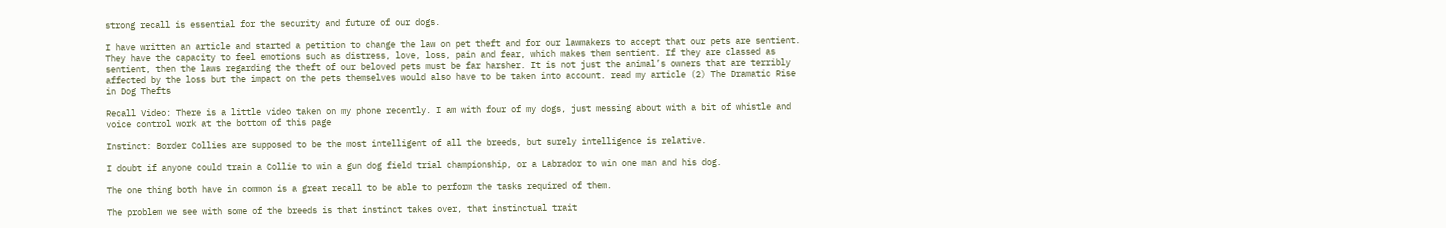strong recall is essential for the security and future of our dogs.

I have written an article and started a petition to change the law on pet theft and for our lawmakers to accept that our pets are sentient. They have the capacity to feel emotions such as distress, love, loss, pain and fear, which makes them sentient. If they are classed as sentient, then the laws regarding the theft of our beloved pets must be far harsher. It is not just the animal’s owners that are terribly affected by the loss but the impact on the pets themselves would also have to be taken into account. read my article (2) The Dramatic Rise in Dog Thefts

Recall Video: There is a little video taken on my phone recently. I am with four of my dogs, just messing about with a bit of whistle and voice control work at the bottom of this page

Instinct: Border Collies are supposed to be the most intelligent of all the breeds, but surely intelligence is relative.

I doubt if anyone could train a Collie to win a gun dog field trial championship, or a Labrador to win one man and his dog.

The one thing both have in common is a great recall to be able to perform the tasks required of them.

The problem we see with some of the breeds is that instinct takes over, that instinctual trait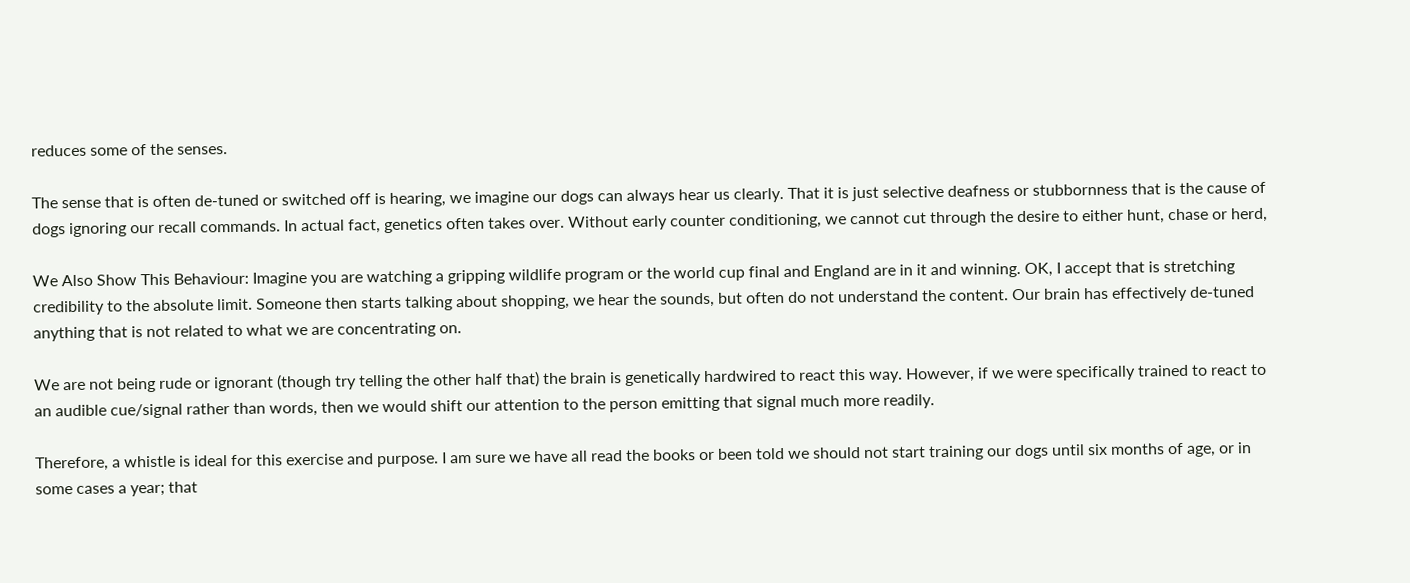reduces some of the senses.

The sense that is often de-tuned or switched off is hearing, we imagine our dogs can always hear us clearly. That it is just selective deafness or stubbornness that is the cause of dogs ignoring our recall commands. In actual fact, genetics often takes over. Without early counter conditioning, we cannot cut through the desire to either hunt, chase or herd,

We Also Show This Behaviour: Imagine you are watching a gripping wildlife program or the world cup final and England are in it and winning. OK, I accept that is stretching credibility to the absolute limit. Someone then starts talking about shopping, we hear the sounds, but often do not understand the content. Our brain has effectively de-tuned anything that is not related to what we are concentrating on.

We are not being rude or ignorant (though try telling the other half that) the brain is genetically hardwired to react this way. However, if we were specifically trained to react to an audible cue/signal rather than words, then we would shift our attention to the person emitting that signal much more readily.

Therefore, a whistle is ideal for this exercise and purpose. I am sure we have all read the books or been told we should not start training our dogs until six months of age, or in some cases a year; that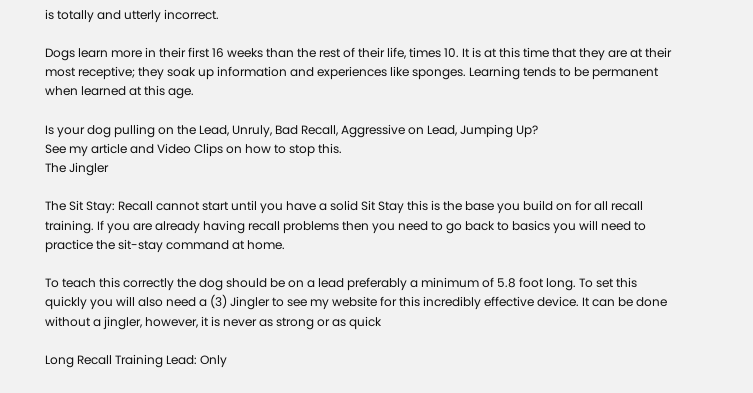is totally and utterly incorrect.

Dogs learn more in their first 16 weeks than the rest of their life, times 10. It is at this time that they are at their most receptive; they soak up information and experiences like sponges. Learning tends to be permanent when learned at this age.

Is your dog pulling on the Lead, Unruly, Bad Recall, Aggressive on Lead, Jumping Up?
See my article and Video Clips on how to stop this.
The Jingler

The Sit Stay: Recall cannot start until you have a solid Sit Stay this is the base you build on for all recall training. If you are already having recall problems then you need to go back to basics you will need to practice the sit-stay command at home.

To teach this correctly the dog should be on a lead preferably a minimum of 5.8 foot long. To set this quickly you will also need a (3) Jingler to see my website for this incredibly effective device. It can be done without a jingler, however, it is never as strong or as quick

Long Recall Training Lead: Only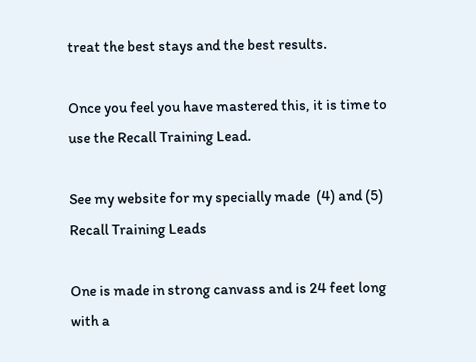treat the best stays and the best results.

Once you feel you have mastered this, it is time to use the Recall Training Lead.

See my website for my specially made  (4) and (5) Recall Training Leads

One is made in strong canvass and is 24 feet long with a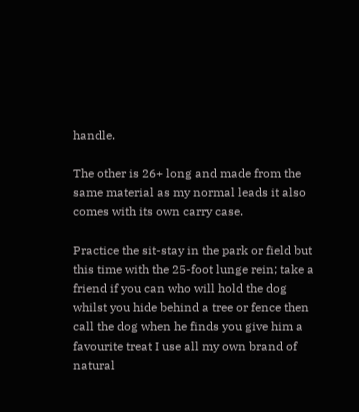handle.

The other is 26+ long and made from the same material as my normal leads it also comes with its own carry case.

Practice the sit-stay in the park or field but this time with the 25-foot lunge rein; take a friend if you can who will hold the dog whilst you hide behind a tree or fence then call the dog when he finds you give him a favourite treat I use all my own brand of natural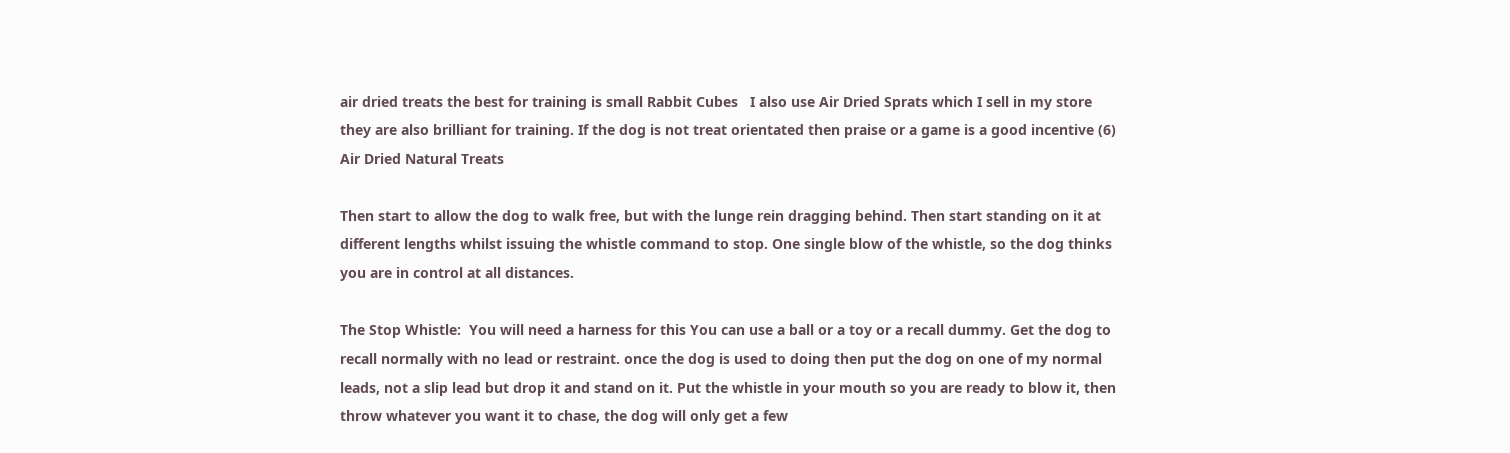air dried treats the best for training is small Rabbit Cubes   I also use Air Dried Sprats which I sell in my store they are also brilliant for training. If the dog is not treat orientated then praise or a game is a good incentive (6) Air Dried Natural Treats

Then start to allow the dog to walk free, but with the lunge rein dragging behind. Then start standing on it at different lengths whilst issuing the whistle command to stop. One single blow of the whistle, so the dog thinks you are in control at all distances.

The Stop Whistle:  You will need a harness for this You can use a ball or a toy or a recall dummy. Get the dog to recall normally with no lead or restraint. once the dog is used to doing then put the dog on one of my normal leads, not a slip lead but drop it and stand on it. Put the whistle in your mouth so you are ready to blow it, then throw whatever you want it to chase, the dog will only get a few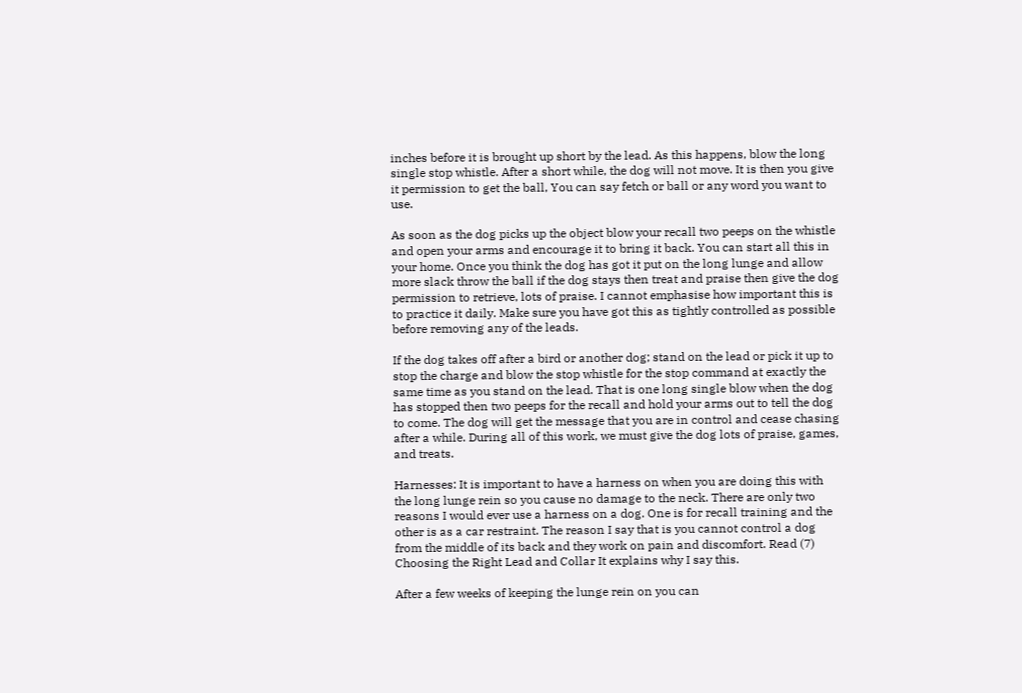inches before it is brought up short by the lead. As this happens, blow the long single stop whistle. After a short while, the dog will not move. It is then you give it permission to get the ball, You can say fetch or ball or any word you want to use.

As soon as the dog picks up the object blow your recall two peeps on the whistle and open your arms and encourage it to bring it back. You can start all this in your home. Once you think the dog has got it put on the long lunge and allow more slack throw the ball if the dog stays then treat and praise then give the dog permission to retrieve, lots of praise. I cannot emphasise how important this is to practice it daily. Make sure you have got this as tightly controlled as possible before removing any of the leads.

If the dog takes off after a bird or another dog; stand on the lead or pick it up to stop the charge and blow the stop whistle for the stop command at exactly the same time as you stand on the lead. That is one long single blow when the dog has stopped then two peeps for the recall and hold your arms out to tell the dog to come. The dog will get the message that you are in control and cease chasing after a while. During all of this work, we must give the dog lots of praise, games, and treats.

Harnesses: It is important to have a harness on when you are doing this with the long lunge rein so you cause no damage to the neck. There are only two reasons I would ever use a harness on a dog. One is for recall training and the other is as a car restraint. The reason I say that is you cannot control a dog from the middle of its back and they work on pain and discomfort. Read (7) Choosing the Right Lead and Collar It explains why I say this.

After a few weeks of keeping the lunge rein on you can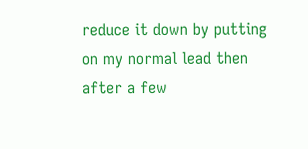reduce it down by putting on my normal lead then after a few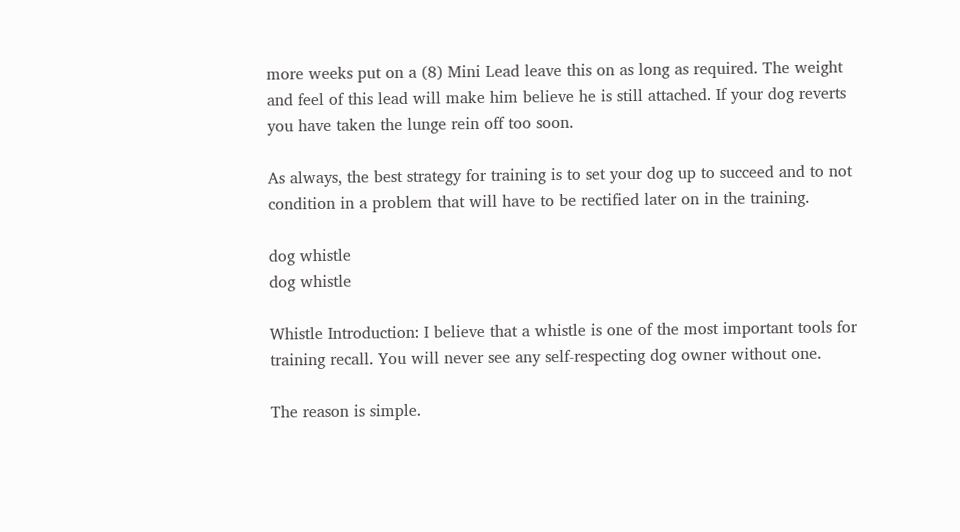more weeks put on a (8) Mini Lead leave this on as long as required. The weight and feel of this lead will make him believe he is still attached. If your dog reverts you have taken the lunge rein off too soon.

As always, the best strategy for training is to set your dog up to succeed and to not condition in a problem that will have to be rectified later on in the training.

dog whistle
dog whistle

Whistle Introduction: I believe that a whistle is one of the most important tools for training recall. You will never see any self-respecting dog owner without one.

The reason is simple.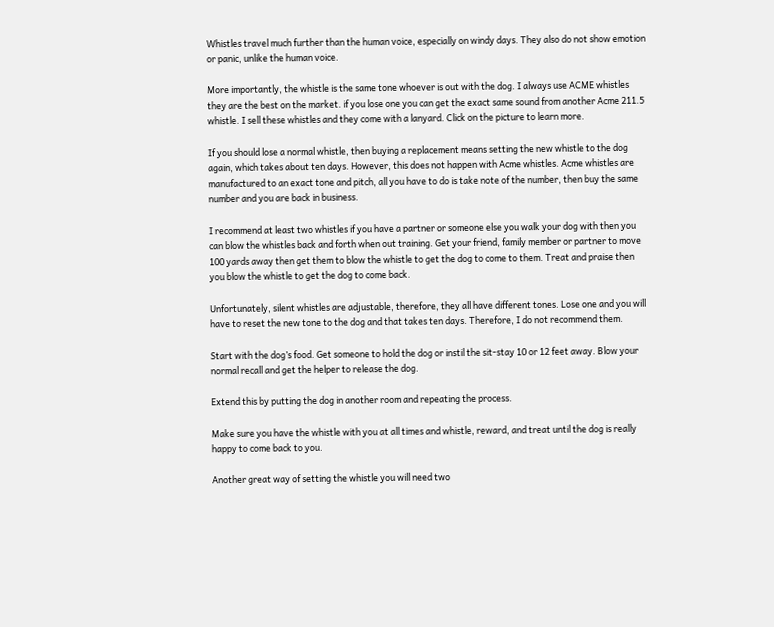Whistles travel much further than the human voice, especially on windy days. They also do not show emotion or panic, unlike the human voice.

More importantly, the whistle is the same tone whoever is out with the dog. I always use ACME whistles they are the best on the market. if you lose one you can get the exact same sound from another Acme 211.5 whistle. I sell these whistles and they come with a lanyard. Click on the picture to learn more.

If you should lose a normal whistle, then buying a replacement means setting the new whistle to the dog again, which takes about ten days. However, this does not happen with Acme whistles. Acme whistles are manufactured to an exact tone and pitch, all you have to do is take note of the number, then buy the same number and you are back in business.

I recommend at least two whistles if you have a partner or someone else you walk your dog with then you can blow the whistles back and forth when out training. Get your friend, family member or partner to move 100 yards away then get them to blow the whistle to get the dog to come to them. Treat and praise then you blow the whistle to get the dog to come back.

Unfortunately, silent whistles are adjustable, therefore, they all have different tones. Lose one and you will have to reset the new tone to the dog and that takes ten days. Therefore, I do not recommend them.

Start with the dog’s food. Get someone to hold the dog or instil the sit-stay 10 or 12 feet away. Blow your normal recall and get the helper to release the dog.

Extend this by putting the dog in another room and repeating the process.

Make sure you have the whistle with you at all times and whistle, reward, and treat until the dog is really happy to come back to you.

Another great way of setting the whistle you will need two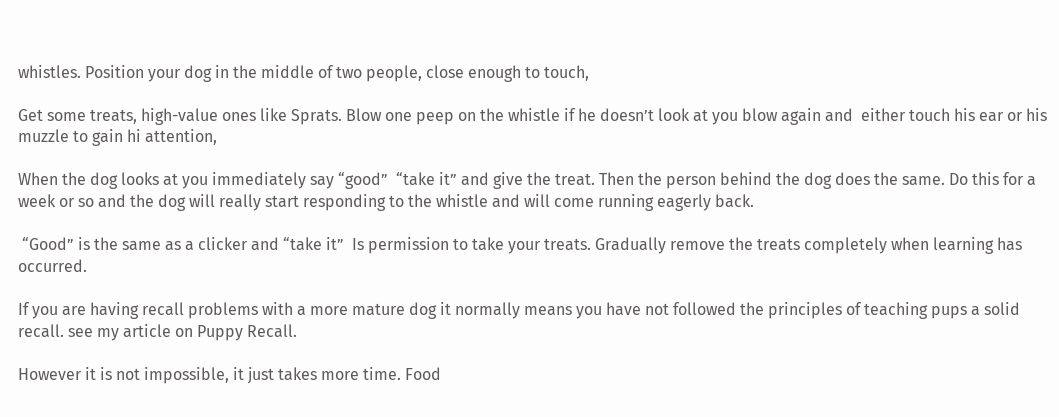whistles. Position your dog in the middle of two people, close enough to touch,

Get some treats, high-value ones like Sprats. Blow one peep on the whistle if he doesn’t look at you blow again and  either touch his ear or his muzzle to gain hi attention,

When the dog looks at you immediately say “good”  “take it” and give the treat. Then the person behind the dog does the same. Do this for a week or so and the dog will really start responding to the whistle and will come running eagerly back.

 “Good” is the same as a clicker and “take it”  Is permission to take your treats. Gradually remove the treats completely when learning has occurred.

If you are having recall problems with a more mature dog it normally means you have not followed the principles of teaching pups a solid recall. see my article on Puppy Recall.

However it is not impossible, it just takes more time. Food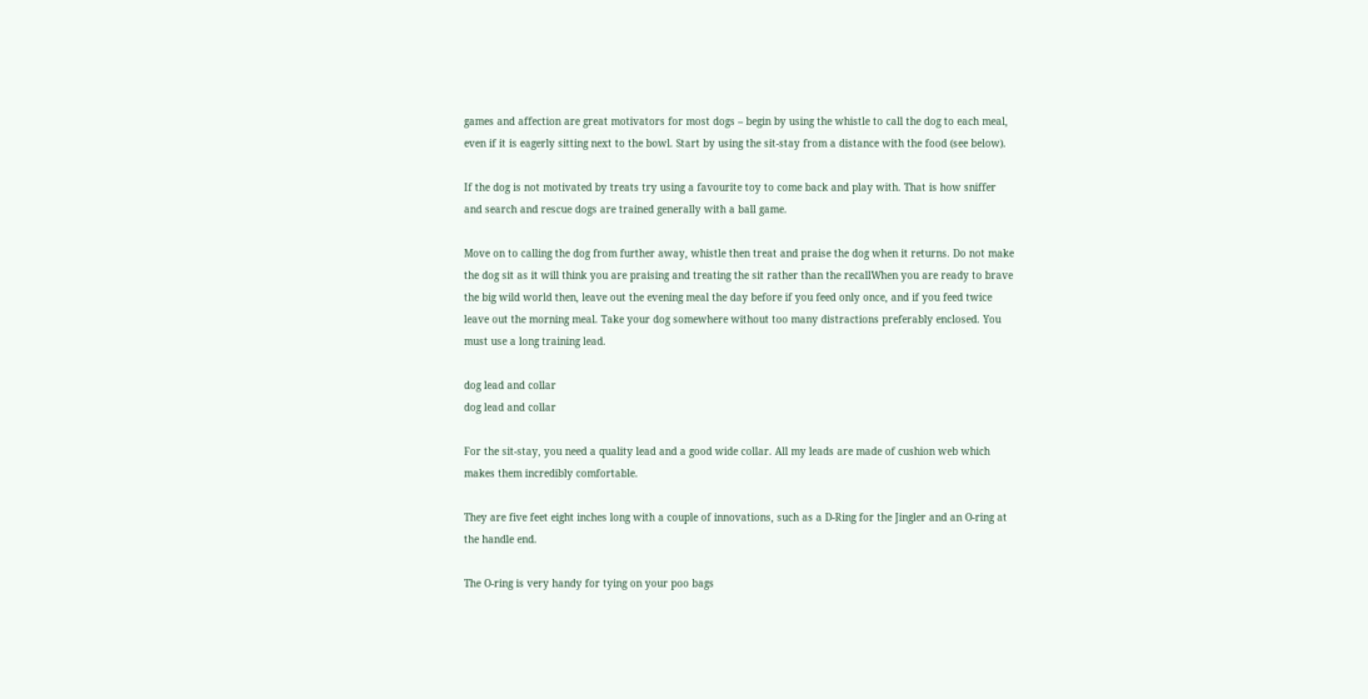games and affection are great motivators for most dogs – begin by using the whistle to call the dog to each meal, even if it is eagerly sitting next to the bowl. Start by using the sit-stay from a distance with the food (see below).

If the dog is not motivated by treats try using a favourite toy to come back and play with. That is how sniffer and search and rescue dogs are trained generally with a ball game.

Move on to calling the dog from further away, whistle then treat and praise the dog when it returns. Do not make the dog sit as it will think you are praising and treating the sit rather than the recallWhen you are ready to brave the big wild world then, leave out the evening meal the day before if you feed only once, and if you feed twice leave out the morning meal. Take your dog somewhere without too many distractions preferably enclosed. You must use a long training lead.

dog lead and collar
dog lead and collar

For the sit-stay, you need a quality lead and a good wide collar. All my leads are made of cushion web which makes them incredibly comfortable.

They are five feet eight inches long with a couple of innovations, such as a D-Ring for the Jingler and an O-ring at the handle end.

The O-ring is very handy for tying on your poo bags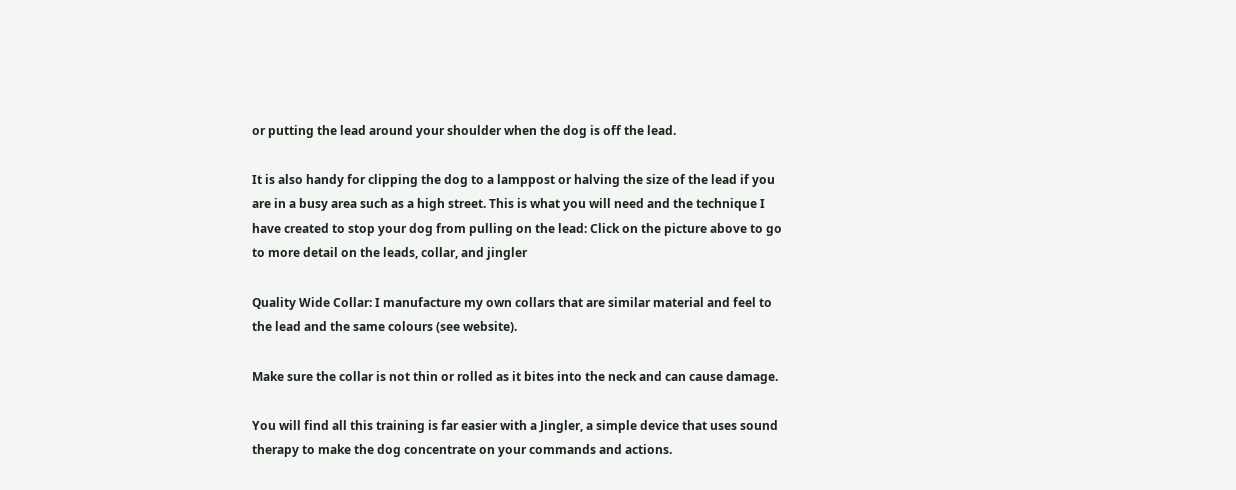or putting the lead around your shoulder when the dog is off the lead.

It is also handy for clipping the dog to a lamppost or halving the size of the lead if you are in a busy area such as a high street. This is what you will need and the technique I have created to stop your dog from pulling on the lead: Click on the picture above to go to more detail on the leads, collar, and jingler

Quality Wide Collar: I manufacture my own collars that are similar material and feel to the lead and the same colours (see website).

Make sure the collar is not thin or rolled as it bites into the neck and can cause damage.

You will find all this training is far easier with a Jingler, a simple device that uses sound therapy to make the dog concentrate on your commands and actions.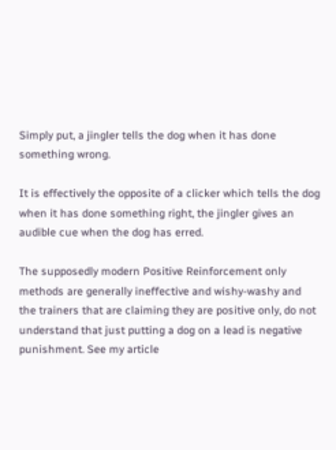Simply put, a jingler tells the dog when it has done something wrong.

It is effectively the opposite of a clicker which tells the dog when it has done something right, the jingler gives an audible cue when the dog has erred.

The supposedly modern Positive Reinforcement only methods are generally ineffective and wishy-washy and the trainers that are claiming they are positive only, do not understand that just putting a dog on a lead is negative punishment. See my article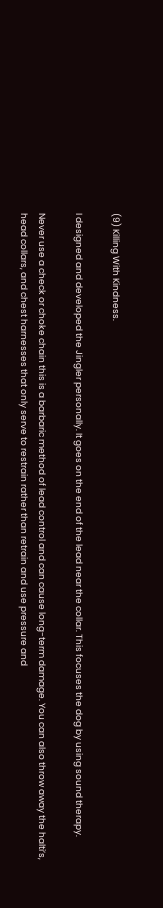(9) Killing With Kindness.

I designed and developed the Jingler personally. It goes on the end of the lead near the collar. This focuses the dog by using sound therapy.

Never use a check or choke chain this is a barbaric method of lead control and can cause long-term damage. You can also throw away the halti’s, head collars, and chest harnesses that only serve to restrain rather than retrain and use pressure and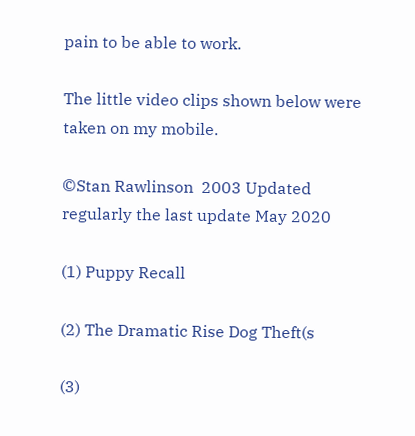pain to be able to work.

The little video clips shown below were taken on my mobile.

©Stan Rawlinson  2003 Updated regularly the last update May 2020

(1) Puppy Recall

(2) The Dramatic Rise Dog Theft(s

(3)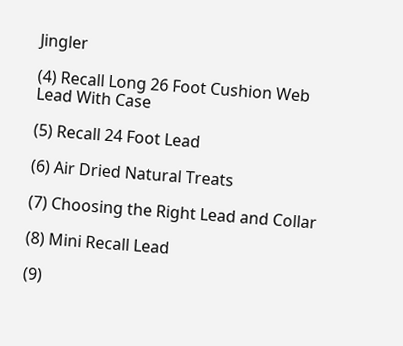Jingler

(4) Recall Long 26 Foot Cushion Web Lead With Case

(5) Recall 24 Foot Lead

(6) Air Dried Natural Treats

(7) Choosing the Right Lead and Collar

(8) Mini Recall Lead

(9)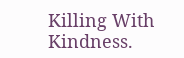Killing With Kindness.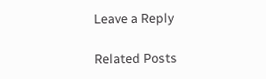Leave a Reply

Related Posts